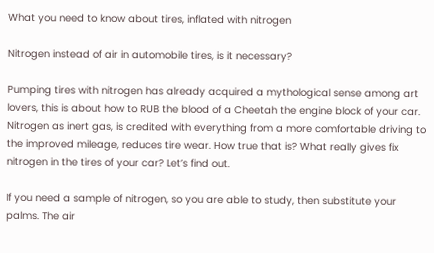What you need to know about tires, inflated with nitrogen

Nitrogen instead of air in automobile tires, is it necessary?

Pumping tires with nitrogen has already acquired a mythological sense among art lovers, this is about how to RUB the blood of a Cheetah the engine block of your car. Nitrogen as inert gas, is credited with everything from a more comfortable driving to the improved mileage, reduces tire wear. How true that is? What really gives fix nitrogen in the tires of your car? Let’s find out.

If you need a sample of nitrogen, so you are able to study, then substitute your palms. The air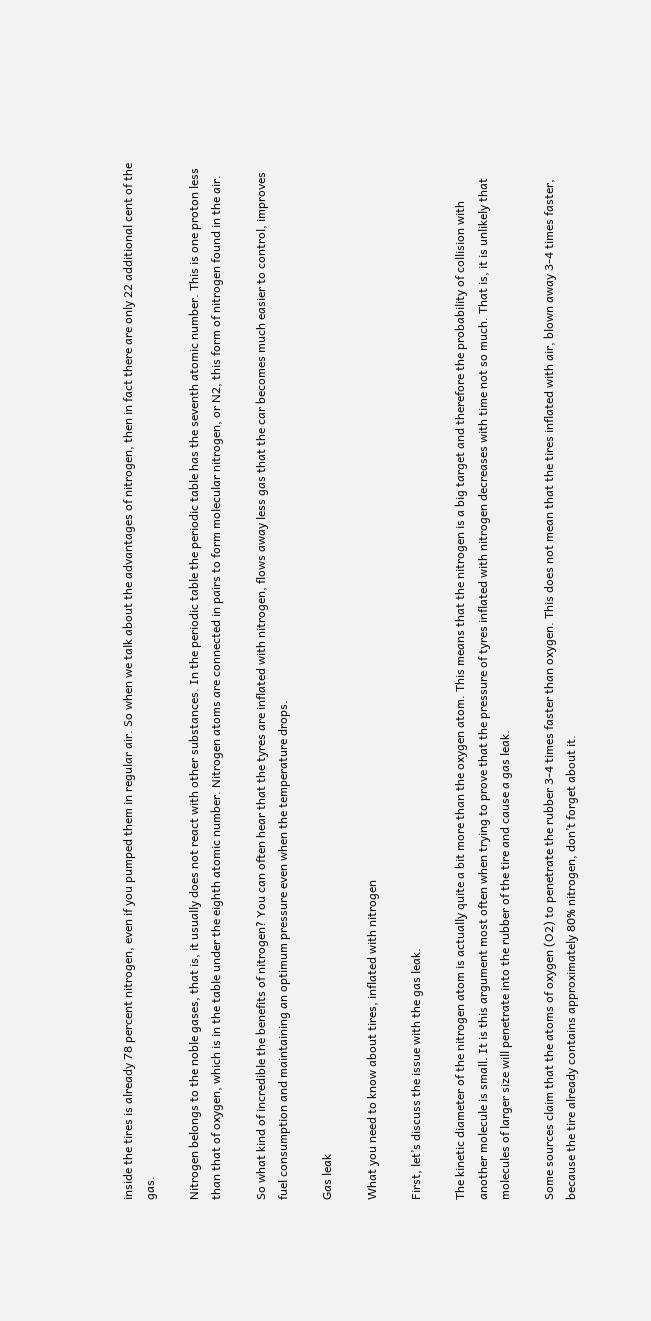inside the tires is already 78 percent nitrogen, even if you pumped them in regular air. So when we talk about the advantages of nitrogen, then in fact there are only 22 additional cent of the gas.

Nitrogen belongs to the noble gases, that is, it usually does not react with other substances. In the periodic table the periodic table has the seventh atomic number. This is one proton less than that of oxygen, which is in the table under the eighth atomic number. Nitrogen atoms are connected in pairs to form molecular nitrogen, or N2, this form of nitrogen found in the air.

So what kind of incredible the benefits of nitrogen? You can often hear that the tyres are inflated with nitrogen, flows away less gas that the car becomes much easier to control, improves fuel consumption and maintaining an optimum pressure even when the temperature drops.

Gas leak

What you need to know about tires, inflated with nitrogen

First, let’s discuss the issue with the gas leak.

The kinetic diameter of the nitrogen atom is actually quite a bit more than the oxygen atom. This means that the nitrogen is a big target and therefore the probability of collision with another molecule is small. It is this argument most often when trying to prove that the pressure of tyres inflated with nitrogen decreases with time not so much. That is, it is unlikely that molecules of larger size will penetrate into the rubber of the tire and cause a gas leak.

Some sources claim that the atoms of oxygen (O2) to penetrate the rubber 3-4 times faster than oxygen. This does not mean that the tires inflated with air, blown away 3-4 times faster, because the tire already contains approximately 80% nitrogen, don’t forget about it.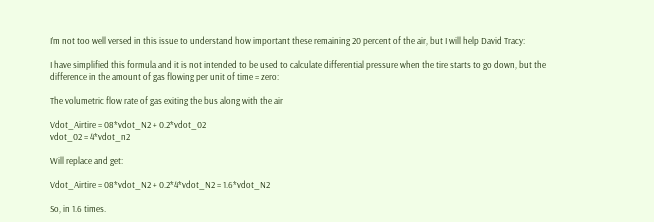I’m not too well versed in this issue to understand how important these remaining 20 percent of the air, but I will help David Tracy:

I have simplified this formula and it is not intended to be used to calculate differential pressure when the tire starts to go down, but the difference in the amount of gas flowing per unit of time = zero:

The volumetric flow rate of gas exiting the bus along with the air

Vdot_Airtire = 08*vdot_N2 + 0.2*vdot_02
vdot_02 = 4*vdot_n2

Will replace and get:

Vdot_Airtire = 08*vdot_N2 + 0.2*4*vdot_N2 = 1.6*vdot_N2

So, in 1.6 times.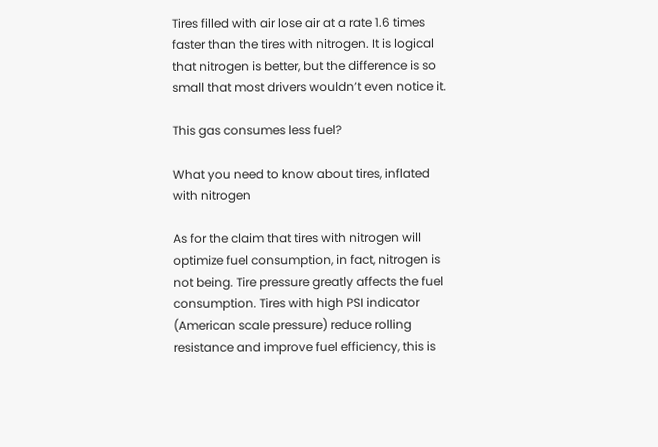Tires filled with air lose air at a rate 1.6 times faster than the tires with nitrogen. It is logical that nitrogen is better, but the difference is so small that most drivers wouldn’t even notice it.

This gas consumes less fuel?

What you need to know about tires, inflated with nitrogen

As for the claim that tires with nitrogen will optimize fuel consumption, in fact, nitrogen is not being. Tire pressure greatly affects the fuel consumption. Tires with high PSI indicator (American scale pressure) reduce rolling resistance and improve fuel efficiency, this is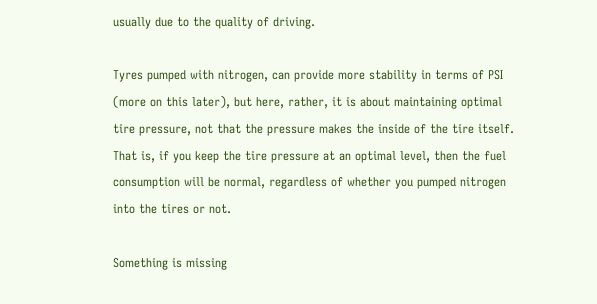usually due to the quality of driving.

Tyres pumped with nitrogen, can provide more stability in terms of PSI (more on this later), but here, rather, it is about maintaining optimal tire pressure, not that the pressure makes the inside of the tire itself. That is, if you keep the tire pressure at an optimal level, then the fuel consumption will be normal, regardless of whether you pumped nitrogen into the tires or not.

Something is missing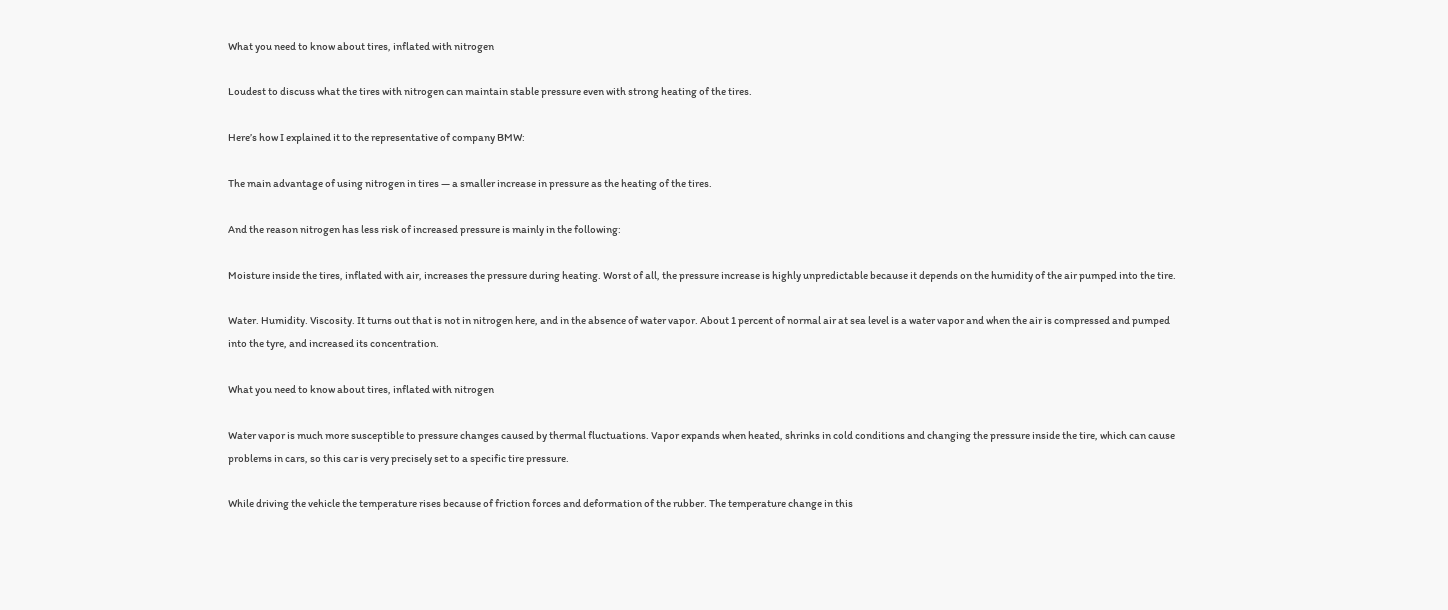What you need to know about tires, inflated with nitrogen

Loudest to discuss what the tires with nitrogen can maintain stable pressure even with strong heating of the tires.

Here’s how I explained it to the representative of company BMW:

The main advantage of using nitrogen in tires — a smaller increase in pressure as the heating of the tires.

And the reason nitrogen has less risk of increased pressure is mainly in the following:

Moisture inside the tires, inflated with air, increases the pressure during heating. Worst of all, the pressure increase is highly unpredictable because it depends on the humidity of the air pumped into the tire.

Water. Humidity. Viscosity. It turns out that is not in nitrogen here, and in the absence of water vapor. About 1 percent of normal air at sea level is a water vapor and when the air is compressed and pumped into the tyre, and increased its concentration.

What you need to know about tires, inflated with nitrogen

Water vapor is much more susceptible to pressure changes caused by thermal fluctuations. Vapor expands when heated, shrinks in cold conditions and changing the pressure inside the tire, which can cause problems in cars, so this car is very precisely set to a specific tire pressure.

While driving the vehicle the temperature rises because of friction forces and deformation of the rubber. The temperature change in this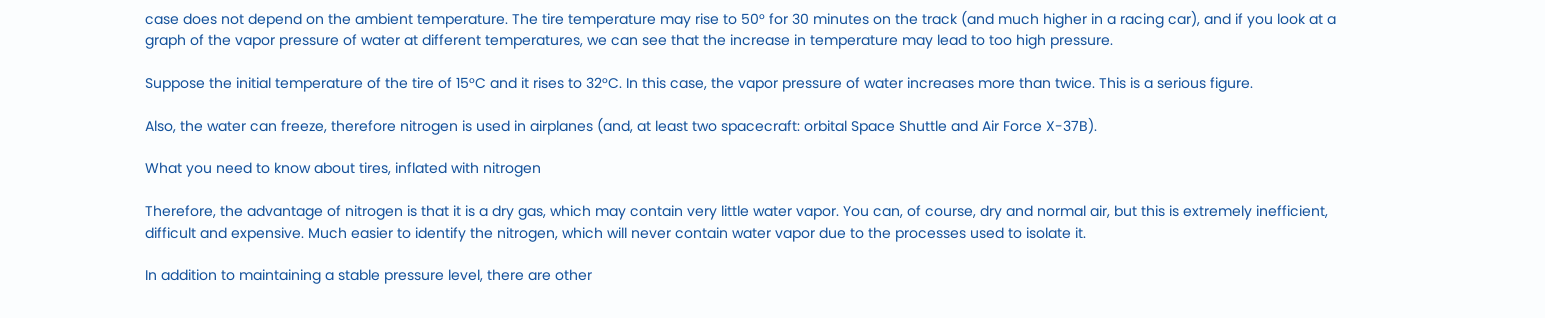case does not depend on the ambient temperature. The tire temperature may rise to 50° for 30 minutes on the track (and much higher in a racing car), and if you look at a graph of the vapor pressure of water at different temperatures, we can see that the increase in temperature may lead to too high pressure.

Suppose the initial temperature of the tire of 15°C and it rises to 32°C. In this case, the vapor pressure of water increases more than twice. This is a serious figure.

Also, the water can freeze, therefore nitrogen is used in airplanes (and, at least two spacecraft: orbital Space Shuttle and Air Force X-37B).

What you need to know about tires, inflated with nitrogen

Therefore, the advantage of nitrogen is that it is a dry gas, which may contain very little water vapor. You can, of course, dry and normal air, but this is extremely inefficient, difficult and expensive. Much easier to identify the nitrogen, which will never contain water vapor due to the processes used to isolate it.

In addition to maintaining a stable pressure level, there are other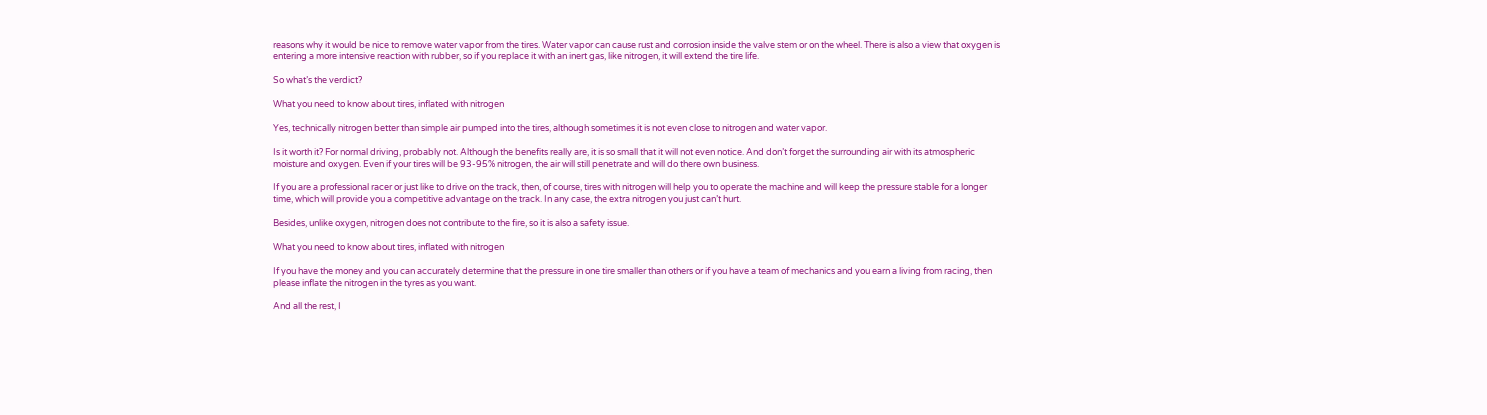reasons why it would be nice to remove water vapor from the tires. Water vapor can cause rust and corrosion inside the valve stem or on the wheel. There is also a view that oxygen is entering a more intensive reaction with rubber, so if you replace it with an inert gas, like nitrogen, it will extend the tire life.

So what’s the verdict?

What you need to know about tires, inflated with nitrogen

Yes, technically nitrogen better than simple air pumped into the tires, although sometimes it is not even close to nitrogen and water vapor.

Is it worth it? For normal driving, probably not. Although the benefits really are, it is so small that it will not even notice. And don’t forget the surrounding air with its atmospheric moisture and oxygen. Even if your tires will be 93-95% nitrogen, the air will still penetrate and will do there own business.

If you are a professional racer or just like to drive on the track, then, of course, tires with nitrogen will help you to operate the machine and will keep the pressure stable for a longer time, which will provide you a competitive advantage on the track. In any case, the extra nitrogen you just can’t hurt.

Besides, unlike oxygen, nitrogen does not contribute to the fire, so it is also a safety issue.

What you need to know about tires, inflated with nitrogen

If you have the money and you can accurately determine that the pressure in one tire smaller than others or if you have a team of mechanics and you earn a living from racing, then please inflate the nitrogen in the tyres as you want.

And all the rest, I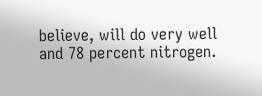believe, will do very well and 78 percent nitrogen.